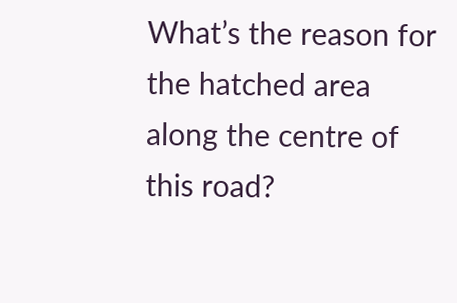What’s the reason for the hatched area along the centre of this road?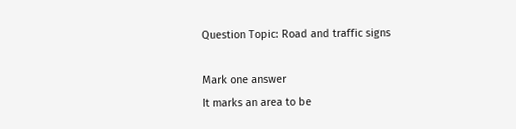Question Topic: Road and traffic signs

Mark one answer
It marks an area to be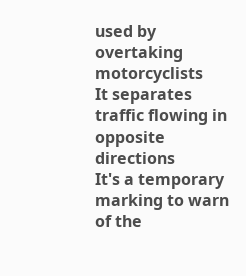used by overtaking motorcyclists
It separates traffic flowing in opposite directions
It's a temporary marking to warn of the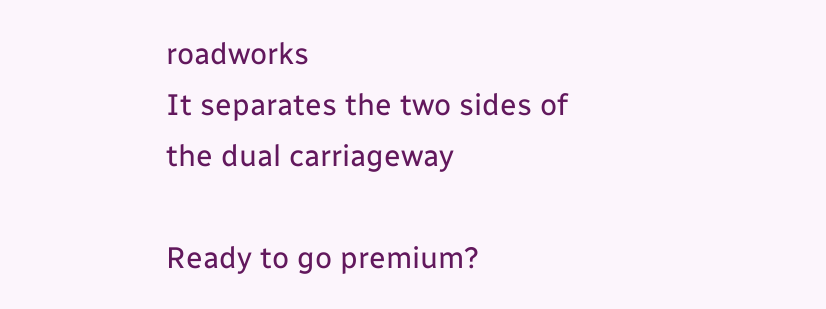roadworks
It separates the two sides of the dual carriageway

Ready to go premium?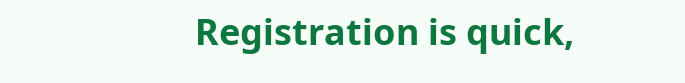Registration is quick,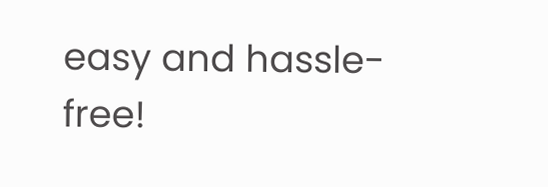easy and hassle-free!